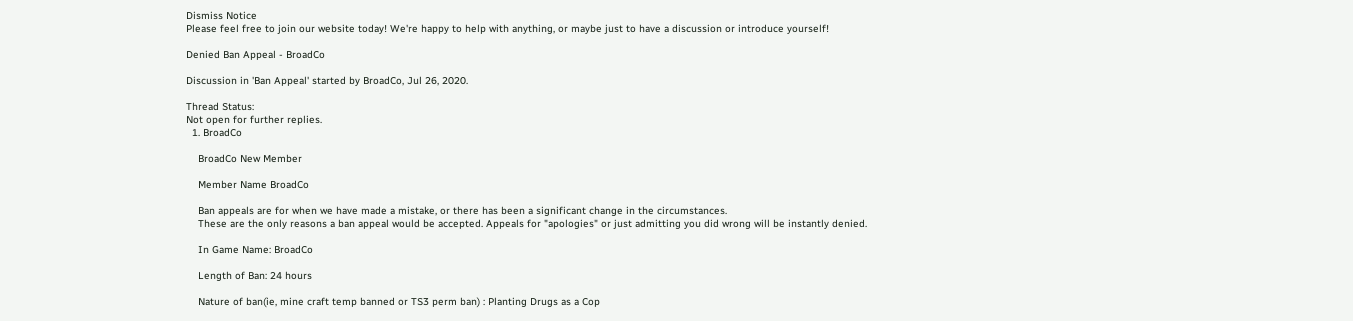Dismiss Notice
Please feel free to join our website today! We're happy to help with anything, or maybe just to have a discussion or introduce yourself!

Denied Ban Appeal - BroadCo

Discussion in 'Ban Appeal' started by BroadCo, Jul 26, 2020.

Thread Status:
Not open for further replies.
  1. BroadCo

    BroadCo New Member

    Member Name BroadCo

    Ban appeals are for when we have made a mistake, or there has been a significant change in the circumstances.
    These are the only reasons a ban appeal would be accepted. Appeals for "apologies" or just admitting you did wrong will be instantly denied.

    In Game Name: BroadCo

    Length of Ban: 24 hours

    Nature of ban(ie, mine craft temp banned or TS3 perm ban) : Planting Drugs as a Cop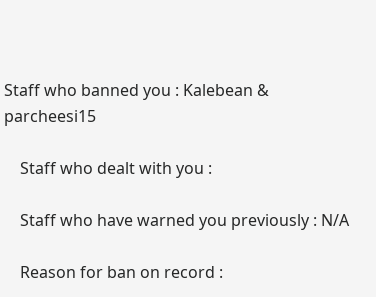Staff who banned you : Kalebean & parcheesi15

    Staff who dealt with you :

    Staff who have warned you previously : N/A

    Reason for ban on record :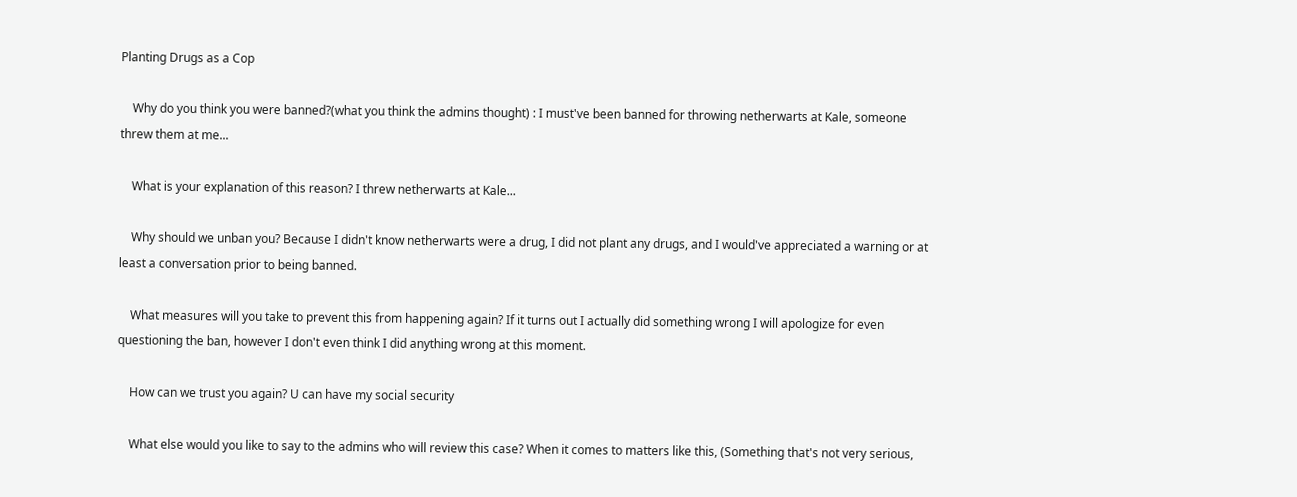Planting Drugs as a Cop

    Why do you think you were banned?(what you think the admins thought) : I must've been banned for throwing netherwarts at Kale, someone threw them at me...

    What is your explanation of this reason? I threw netherwarts at Kale...

    Why should we unban you? Because I didn't know netherwarts were a drug, I did not plant any drugs, and I would've appreciated a warning or at least a conversation prior to being banned.

    What measures will you take to prevent this from happening again? If it turns out I actually did something wrong I will apologize for even questioning the ban, however I don't even think I did anything wrong at this moment.

    How can we trust you again? U can have my social security

    What else would you like to say to the admins who will review this case? When it comes to matters like this, (Something that's not very serious,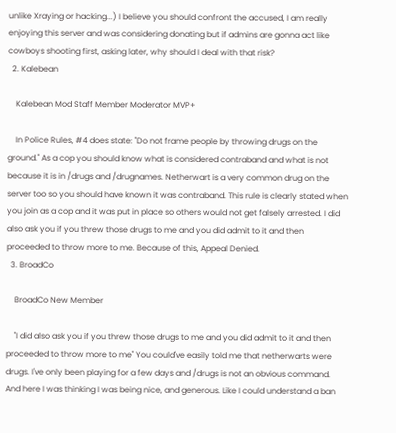unlike Xraying or hacking...) I believe you should confront the accused, I am really enjoying this server and was considering donating but if admins are gonna act like cowboys shooting first, asking later, why should I deal with that risk?
  2. Kalebean

    Kalebean Mod Staff Member Moderator MVP+

    In Police Rules, #4 does state: "Do not frame people by throwing drugs on the ground." As a cop you should know what is considered contraband and what is not because it is in /drugs and /drugnames. Netherwart is a very common drug on the server too so you should have known it was contraband. This rule is clearly stated when you join as a cop and it was put in place so others would not get falsely arrested. I did also ask you if you threw those drugs to me and you did admit to it and then proceeded to throw more to me. Because of this, Appeal Denied.
  3. BroadCo

    BroadCo New Member

    "I did also ask you if you threw those drugs to me and you did admit to it and then proceeded to throw more to me" You could've easily told me that netherwarts were drugs. I've only been playing for a few days and /drugs is not an obvious command. And here I was thinking I was being nice, and generous. Like I could understand a ban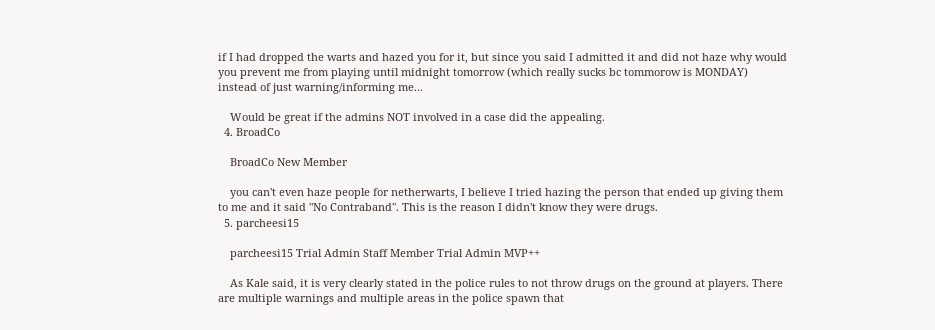if I had dropped the warts and hazed you for it, but since you said I admitted it and did not haze why would you prevent me from playing until midnight tomorrow (which really sucks bc tommorow is MONDAY) instead of just warning/informing me...

    Would be great if the admins NOT involved in a case did the appealing.
  4. BroadCo

    BroadCo New Member

    you can't even haze people for netherwarts, I believe I tried hazing the person that ended up giving them to me and it said "No Contraband". This is the reason I didn't know they were drugs.
  5. parcheesi15

    parcheesi15 Trial Admin Staff Member Trial Admin MVP++

    As Kale said, it is very clearly stated in the police rules to not throw drugs on the ground at players. There are multiple warnings and multiple areas in the police spawn that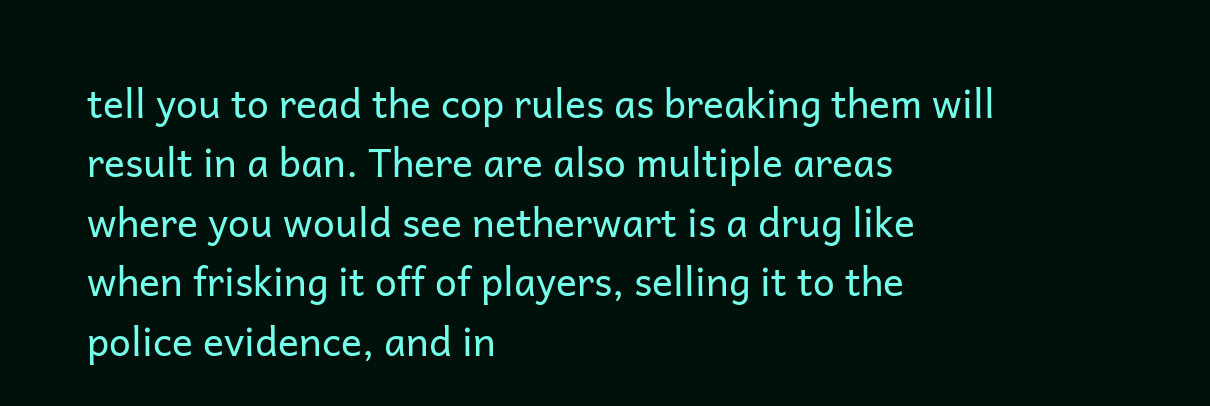tell you to read the cop rules as breaking them will result in a ban. There are also multiple areas where you would see netherwart is a drug like when frisking it off of players, selling it to the police evidence, and in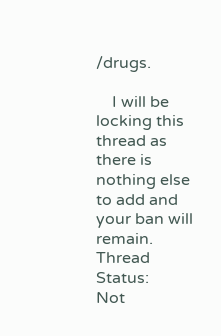/drugs.

    I will be locking this thread as there is nothing else to add and your ban will remain.
Thread Status:
Not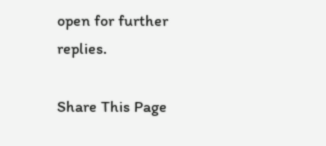open for further replies.

Share This Page